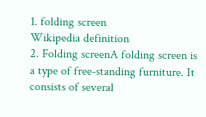1. folding screen
Wikipedia definition
2. Folding screenA folding screen is a type of free-standing furniture. It consists of several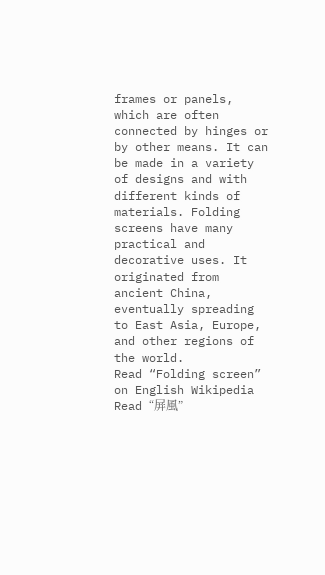frames or panels, which are often connected by hinges or by other means. It can be made in a variety of designs and with different kinds of materials. Folding screens have many practical and decorative uses. It originated from ancient China, eventually spreading to East Asia, Europe, and other regions of the world.
Read “Folding screen” on English Wikipedia
Read “屏風”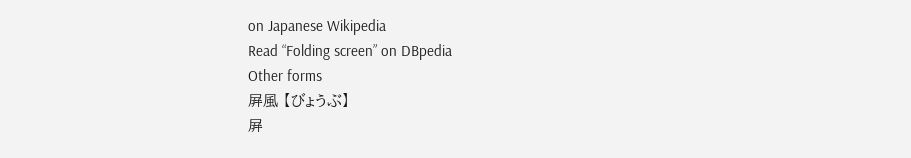on Japanese Wikipedia
Read “Folding screen” on DBpedia
Other forms
屛風 【びょうぶ】
屛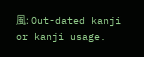風: Out-dated kanji or kanji usage.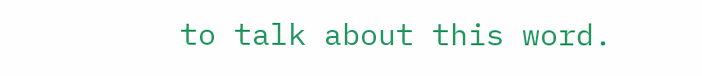to talk about this word.